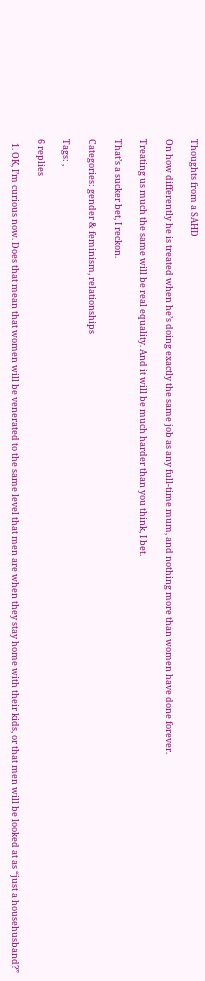Thoughts from a SAHD

On how differently he is treated when he’s doing exactly the same job as any full-time mum, and nothing more than women have done forever.

Treating us much the same will be real equality. And it will be much harder than you think, I bet.

That’s a sucker bet, I reckon.

Categories: gender & feminism, relationships

Tags: ,

6 replies

  1. OK, I’m curious now. Does that mean that women will be venerated to the same level that men are when they stay home with their kids, or that men will be looked at as “just a househusband?”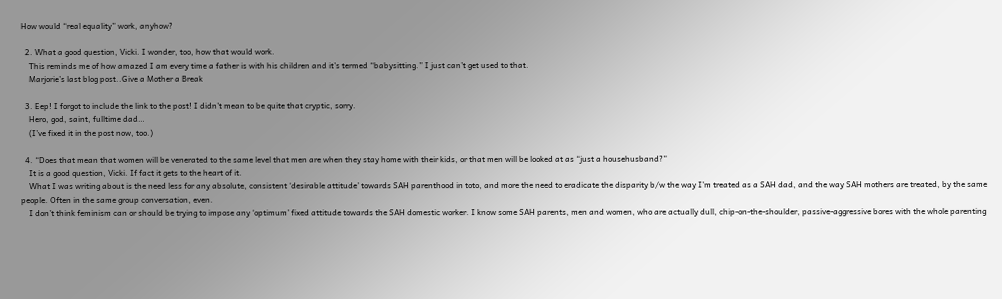How would “real equality” work, anyhow?

  2. What a good question, Vicki. I wonder, too, how that would work.
    This reminds me of how amazed I am every time a father is with his children and it’s termed “babysitting.” I just can’t get used to that.
    Marjorie’s last blog post..Give a Mother a Break

  3. Eep! I forgot to include the link to the post! I didn’t mean to be quite that cryptic, sorry.
    Hero, god, saint, fulltime dad…
    (I’ve fixed it in the post now, too.)

  4. “Does that mean that women will be venerated to the same level that men are when they stay home with their kids, or that men will be looked at as “just a househusband?”
    It is a good question, Vicki. If fact it gets to the heart of it.
    What I was writing about is the need less for any absolute, consistent ‘desirable attitude’ towards SAH parenthood in toto, and more the need to eradicate the disparity b/w the way I’m treated as a SAH dad, and the way SAH mothers are treated, by the same people. Often in the same group conversation, even.
    I don’t think feminism can or should be trying to impose any ‘optimum’ fixed attitude towards the SAH domestic worker. I know some SAH parents, men and women, who are actually dull, chip-on-the-shoulder, passive-aggressive bores with the whole parenting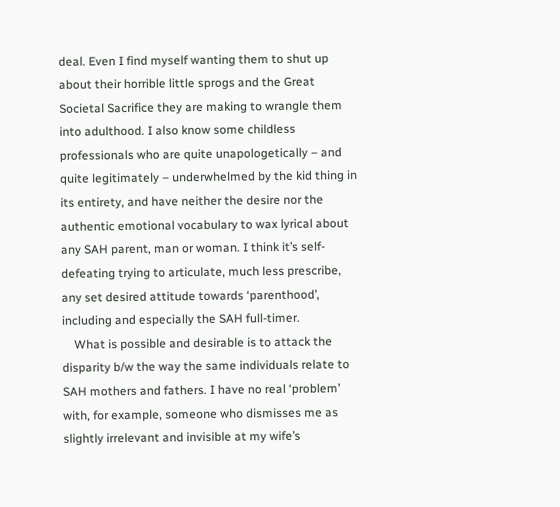deal. Even I find myself wanting them to shut up about their horrible little sprogs and the Great Societal Sacrifice they are making to wrangle them into adulthood. I also know some childless professionals who are quite unapologetically – and quite legitimately – underwhelmed by the kid thing in its entirety, and have neither the desire nor the authentic emotional vocabulary to wax lyrical about any SAH parent, man or woman. I think it’s self-defeating trying to articulate, much less prescribe, any set desired attitude towards ‘parenthood’, including and especially the SAH full-timer.
    What is possible and desirable is to attack the disparity b/w the way the same individuals relate to SAH mothers and fathers. I have no real ‘problem’ with, for example, someone who dismisses me as slightly irrelevant and invisible at my wife’s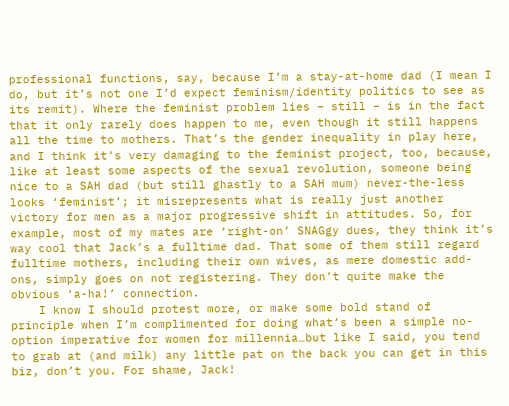professional functions, say, because I’m a stay-at-home dad (I mean I do, but it’s not one I’d expect feminism/identity politics to see as its remit). Where the feminist problem lies – still – is in the fact that it only rarely does happen to me, even though it still happens all the time to mothers. That’s the gender inequality in play here, and I think it’s very damaging to the feminist project, too, because, like at least some aspects of the sexual revolution, someone being nice to a SAH dad (but still ghastly to a SAH mum) never-the-less looks ‘feminist’; it misrepresents what is really just another victory for men as a major progressive shift in attitudes. So, for example, most of my mates are ‘right-on’ SNAGgy dues, they think it’s way cool that Jack’s a fulltime dad. That some of them still regard fulltime mothers, including their own wives, as mere domestic add-ons, simply goes on not registering. They don’t quite make the obvious ‘a-ha!’ connection.
    I know I should protest more, or make some bold stand of principle when I’m complimented for doing what’s been a simple no-option imperative for women for millennia…but like I said, you tend to grab at (and milk) any little pat on the back you can get in this biz, don’t you. For shame, Jack!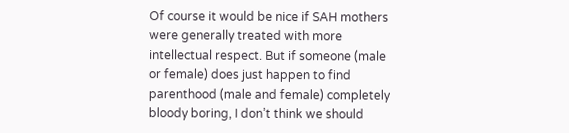Of course it would be nice if SAH mothers were generally treated with more intellectual respect. But if someone (male or female) does just happen to find parenthood (male and female) completely bloody boring, I don’t think we should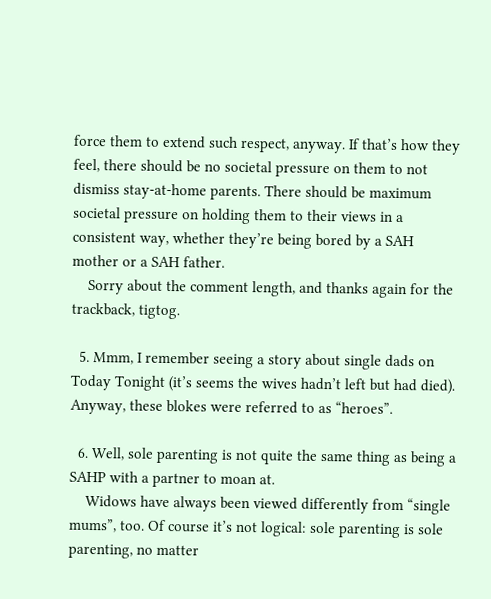force them to extend such respect, anyway. If that’s how they feel, there should be no societal pressure on them to not dismiss stay-at-home parents. There should be maximum societal pressure on holding them to their views in a consistent way, whether they’re being bored by a SAH mother or a SAH father.
    Sorry about the comment length, and thanks again for the trackback, tigtog.

  5. Mmm, I remember seeing a story about single dads on Today Tonight (it’s seems the wives hadn’t left but had died). Anyway, these blokes were referred to as “heroes”.

  6. Well, sole parenting is not quite the same thing as being a SAHP with a partner to moan at.
    Widows have always been viewed differently from “single mums”, too. Of course it’s not logical: sole parenting is sole parenting, no matter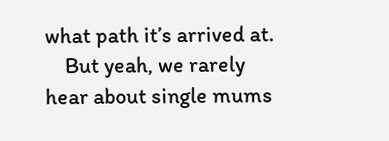what path it’s arrived at.
    But yeah, we rarely hear about single mums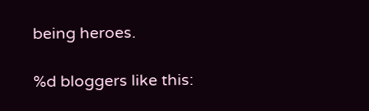being heroes.

%d bloggers like this: